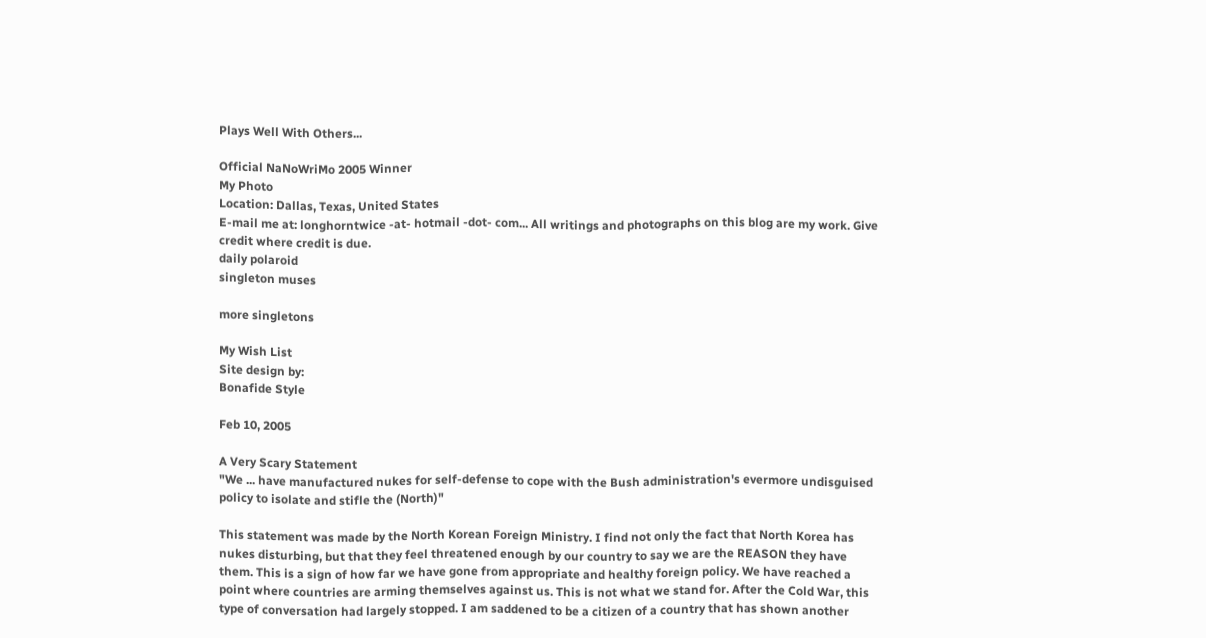Plays Well With Others...

Official NaNoWriMo 2005 Winner
My Photo
Location: Dallas, Texas, United States
E-mail me at: longhorntwice -at- hotmail -dot- com... All writings and photographs on this blog are my work. Give credit where credit is due.
daily polaroid
singleton muses

more singletons

My Wish List
Site design by:
Bonafide Style

Feb 10, 2005

A Very Scary Statement
"We ... have manufactured nukes for self-defense to cope with the Bush administration's evermore undisguised policy to isolate and stifle the (North)"

This statement was made by the North Korean Foreign Ministry. I find not only the fact that North Korea has nukes disturbing, but that they feel threatened enough by our country to say we are the REASON they have them. This is a sign of how far we have gone from appropriate and healthy foreign policy. We have reached a point where countries are arming themselves against us. This is not what we stand for. After the Cold War, this type of conversation had largely stopped. I am saddened to be a citizen of a country that has shown another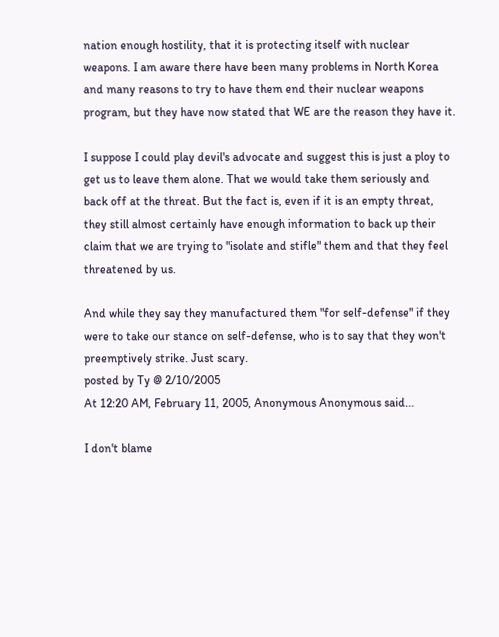nation enough hostility, that it is protecting itself with nuclear weapons. I am aware there have been many problems in North Korea and many reasons to try to have them end their nuclear weapons program, but they have now stated that WE are the reason they have it.

I suppose I could play devil's advocate and suggest this is just a ploy to get us to leave them alone. That we would take them seriously and back off at the threat. But the fact is, even if it is an empty threat, they still almost certainly have enough information to back up their claim that we are trying to "isolate and stifle" them and that they feel threatened by us.

And while they say they manufactured them "for self-defense" if they were to take our stance on self-defense, who is to say that they won't preemptively strike. Just scary.
posted by Ty @ 2/10/2005
At 12:20 AM, February 11, 2005, Anonymous Anonymous said...

I don't blame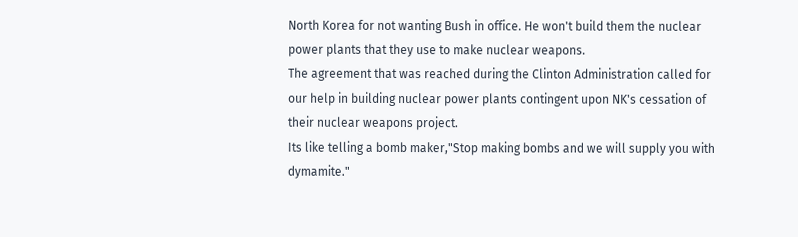North Korea for not wanting Bush in office. He won't build them the nuclear power plants that they use to make nuclear weapons.
The agreement that was reached during the Clinton Administration called for our help in building nuclear power plants contingent upon NK's cessation of their nuclear weapons project.
Its like telling a bomb maker,"Stop making bombs and we will supply you with dymamite."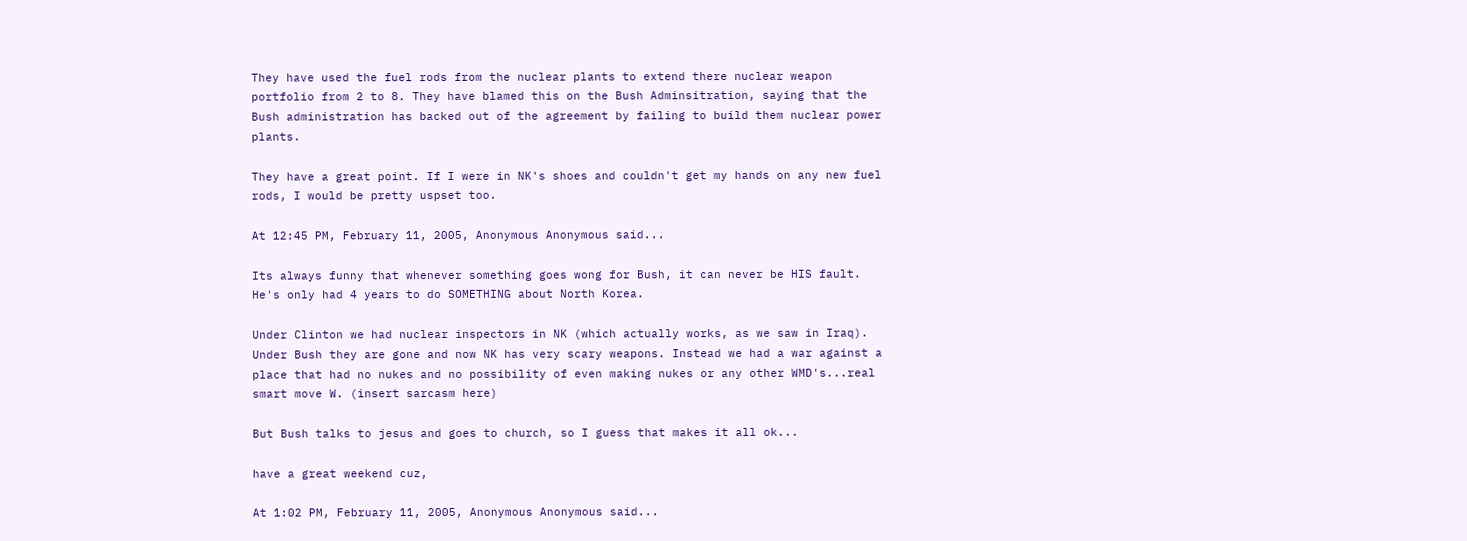They have used the fuel rods from the nuclear plants to extend there nuclear weapon portfolio from 2 to 8. They have blamed this on the Bush Adminsitration, saying that the Bush administration has backed out of the agreement by failing to build them nuclear power plants.

They have a great point. If I were in NK's shoes and couldn't get my hands on any new fuel rods, I would be pretty uspset too.

At 12:45 PM, February 11, 2005, Anonymous Anonymous said...

Its always funny that whenever something goes wong for Bush, it can never be HIS fault. He's only had 4 years to do SOMETHING about North Korea.

Under Clinton we had nuclear inspectors in NK (which actually works, as we saw in Iraq). Under Bush they are gone and now NK has very scary weapons. Instead we had a war against a place that had no nukes and no possibility of even making nukes or any other WMD's...real smart move W. (insert sarcasm here)

But Bush talks to jesus and goes to church, so I guess that makes it all ok...

have a great weekend cuz,

At 1:02 PM, February 11, 2005, Anonymous Anonymous said...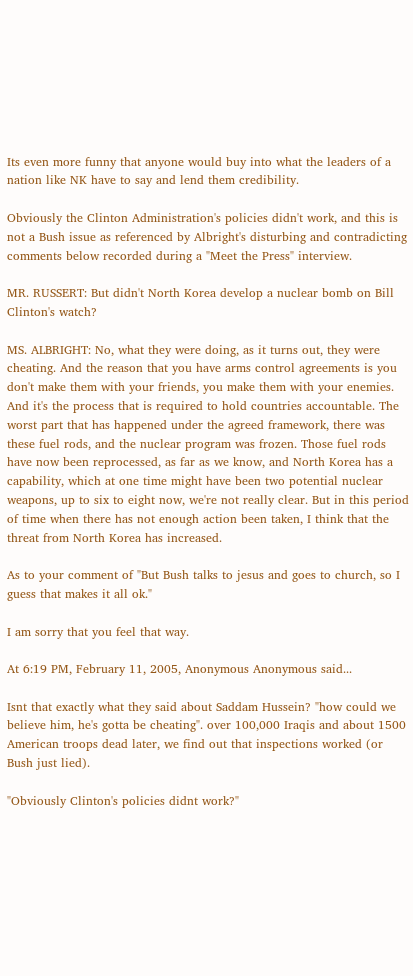Its even more funny that anyone would buy into what the leaders of a nation like NK have to say and lend them credibility.

Obviously the Clinton Administration's policies didn't work, and this is not a Bush issue as referenced by Albright's disturbing and contradicting comments below recorded during a "Meet the Press" interview.

MR. RUSSERT: But didn't North Korea develop a nuclear bomb on Bill Clinton's watch?

MS. ALBRIGHT: No, what they were doing, as it turns out, they were cheating. And the reason that you have arms control agreements is you don't make them with your friends, you make them with your enemies. And it's the process that is required to hold countries accountable. The worst part that has happened under the agreed framework, there was these fuel rods, and the nuclear program was frozen. Those fuel rods have now been reprocessed, as far as we know, and North Korea has a capability, which at one time might have been two potential nuclear weapons, up to six to eight now, we're not really clear. But in this period of time when there has not enough action been taken, I think that the threat from North Korea has increased.

As to your comment of "But Bush talks to jesus and goes to church, so I guess that makes it all ok."

I am sorry that you feel that way.

At 6:19 PM, February 11, 2005, Anonymous Anonymous said...

Isnt that exactly what they said about Saddam Hussein? "how could we believe him, he's gotta be cheating". over 100,000 Iraqis and about 1500 American troops dead later, we find out that inspections worked (or Bush just lied).

"Obviously Clinton's policies didnt work?"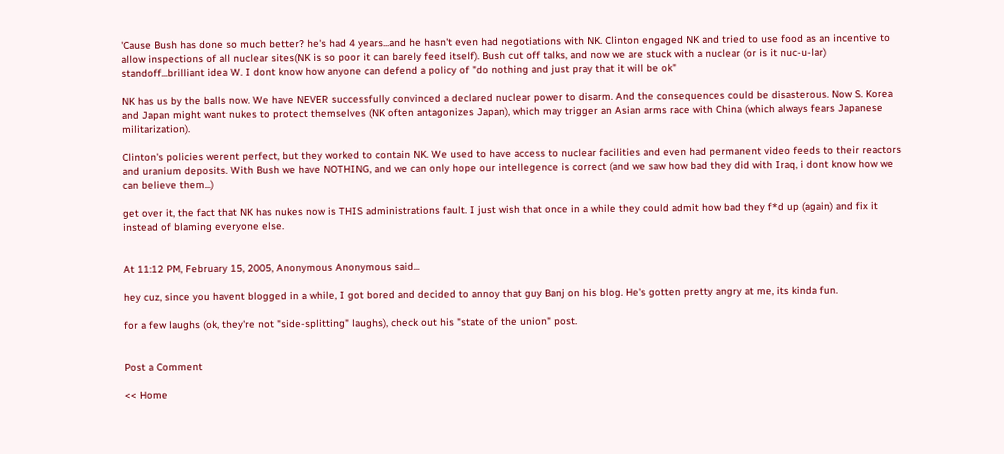'Cause Bush has done so much better? he's had 4 years...and he hasn't even had negotiations with NK. Clinton engaged NK and tried to use food as an incentive to allow inspections of all nuclear sites(NK is so poor it can barely feed itself). Bush cut off talks, and now we are stuck with a nuclear (or is it nuc-u-lar) standoff...brilliant idea W. I dont know how anyone can defend a policy of "do nothing and just pray that it will be ok"

NK has us by the balls now. We have NEVER successfully convinced a declared nuclear power to disarm. And the consequences could be disasterous. Now S. Korea and Japan might want nukes to protect themselves (NK often antagonizes Japan), which may trigger an Asian arms race with China (which always fears Japanese militarization).

Clinton's policies werent perfect, but they worked to contain NK. We used to have access to nuclear facilities and even had permanent video feeds to their reactors and uranium deposits. With Bush we have NOTHING, and we can only hope our intellegence is correct (and we saw how bad they did with Iraq, i dont know how we can believe them...)

get over it, the fact that NK has nukes now is THIS administrations fault. I just wish that once in a while they could admit how bad they f*d up (again) and fix it instead of blaming everyone else.


At 11:12 PM, February 15, 2005, Anonymous Anonymous said...

hey cuz, since you havent blogged in a while, I got bored and decided to annoy that guy Banj on his blog. He's gotten pretty angry at me, its kinda fun.

for a few laughs (ok, they're not "side-splitting" laughs), check out his "state of the union" post.


Post a Comment

<< Home